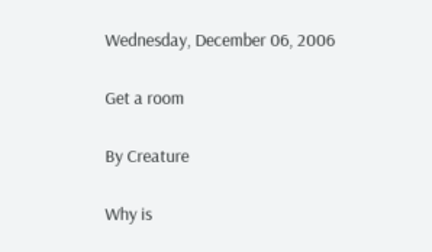Wednesday, December 06, 2006

Get a room

By Creature

Why is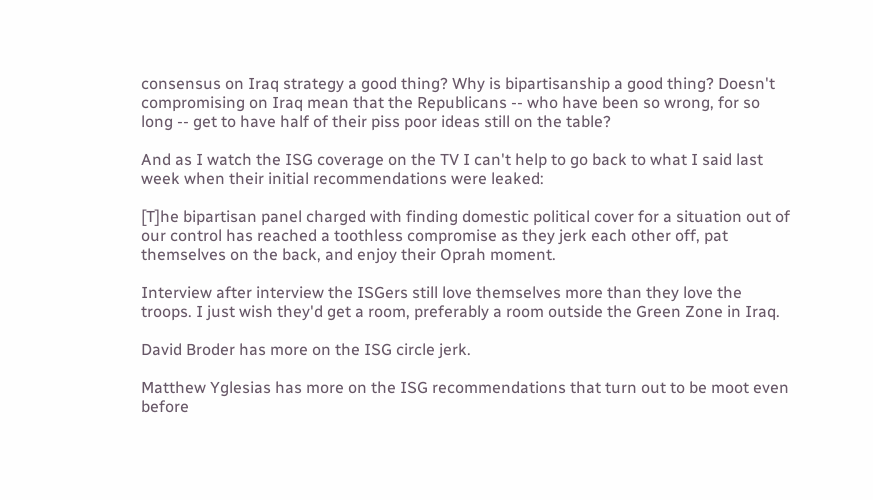consensus on Iraq strategy a good thing? Why is bipartisanship a good thing? Doesn't compromising on Iraq mean that the Republicans -- who have been so wrong, for so long -- get to have half of their piss poor ideas still on the table?

And as I watch the ISG coverage on the TV I can't help to go back to what I said last week when their initial recommendations were leaked:

[T]he bipartisan panel charged with finding domestic political cover for a situation out of our control has reached a toothless compromise as they jerk each other off, pat themselves on the back, and enjoy their Oprah moment.

Interview after interview the ISGers still love themselves more than they love the troops. I just wish they'd get a room, preferably a room outside the Green Zone in Iraq.

David Broder has more on the ISG circle jerk.

Matthew Yglesias has more on the ISG recommendations that turn out to be moot even before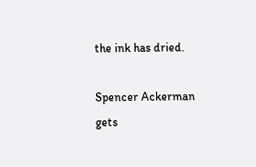the ink has dried.

Spencer Ackerman gets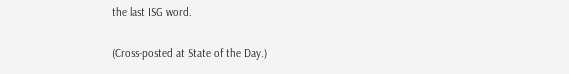the last ISG word.

(Cross-posted at State of the Day.)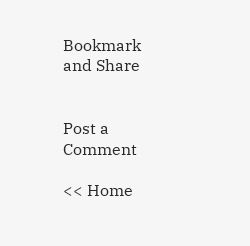Bookmark and Share


Post a Comment

<< Home